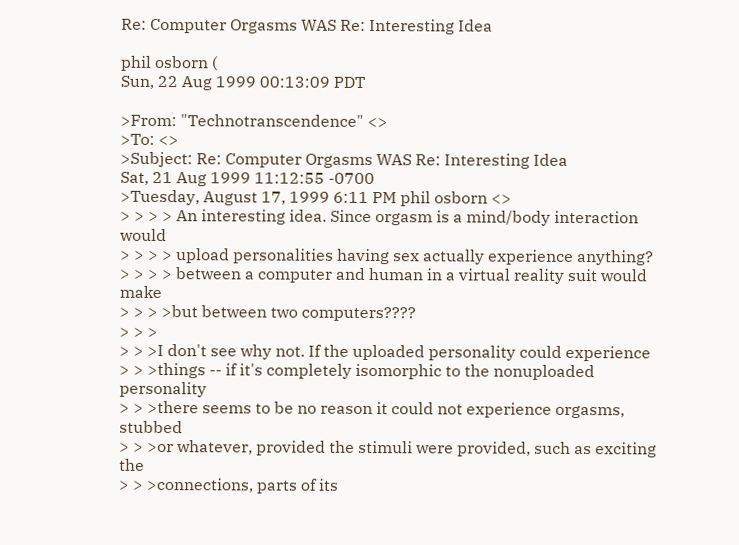Re: Computer Orgasms WAS Re: Interesting Idea

phil osborn (
Sun, 22 Aug 1999 00:13:09 PDT

>From: "Technotranscendence" <>
>To: <>
>Subject: Re: Computer Orgasms WAS Re: Interesting Idea
Sat, 21 Aug 1999 11:12:55 -0700
>Tuesday, August 17, 1999 6:11 PM phil osborn <>
> > > > An interesting idea. Since orgasm is a mind/body interaction would
> > > > upload personalities having sex actually experience anything?
> > > > between a computer and human in a virtual reality suit would make
> > > >but between two computers????
> > >
> > >I don't see why not. If the uploaded personality could experience
> > >things -- if it's completely isomorphic to the nonuploaded personality
> > >there seems to be no reason it could not experience orgasms, stubbed
> > >or whatever, provided the stimuli were provided, such as exciting the
> > >connections, parts of its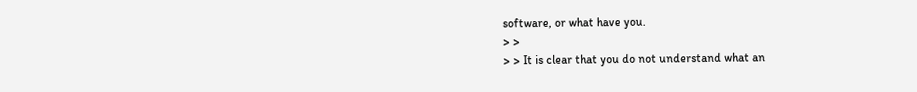software, or what have you.
> >
> > It is clear that you do not understand what an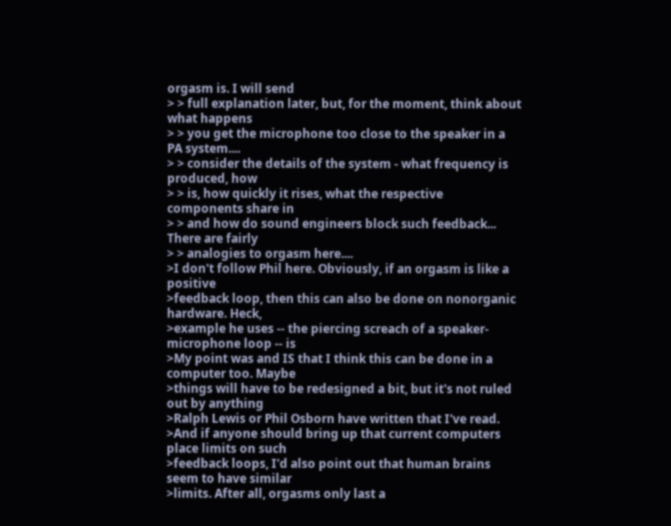orgasm is. I will send
> > full explanation later, but, for the moment, think about what happens
> > you get the microphone too close to the speaker in a PA system....
> > consider the details of the system - what frequency is produced, how
> > is, how quickly it rises, what the respective components share in
> > and how do sound engineers block such feedback... There are fairly
> > analogies to orgasm here....
>I don't follow Phil here. Obviously, if an orgasm is like a positive
>feedback loop, then this can also be done on nonorganic hardware. Heck,
>example he uses -- the piercing screach of a speaker-microphone loop -- is
>My point was and IS that I think this can be done in a computer too. Maybe
>things will have to be redesigned a bit, but it's not ruled out by anything
>Ralph Lewis or Phil Osborn have written that I've read.
>And if anyone should bring up that current computers place limits on such
>feedback loops, I'd also point out that human brains seem to have similar
>limits. After all, orgasms only last a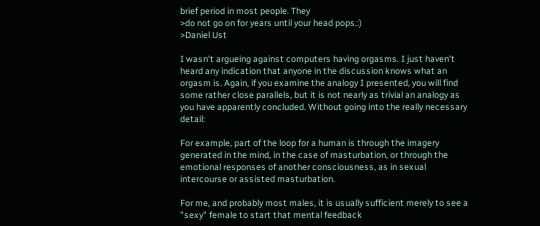brief period in most people. They
>do not go on for years until your head pops.:)
>Daniel Ust

I wasn't argueing against computers having orgasms. I just haven't heard any indication that anyone in the discussion knows what an orgasm is. Again, if you examine the analogy I presented, you will find some rather close parallels, but it is not nearly as trivial an analogy as you have apparently concluded. Without going into the really necessary detail:

For example, part of the loop for a human is through the imagery generated in the mind, in the case of masturbation, or through the emotional responses of another consciousness, as in sexual intercourse or assisted masturbation.

For me, and probably most males, it is usually sufficient merely to see a "sexy" female to start that mental feedback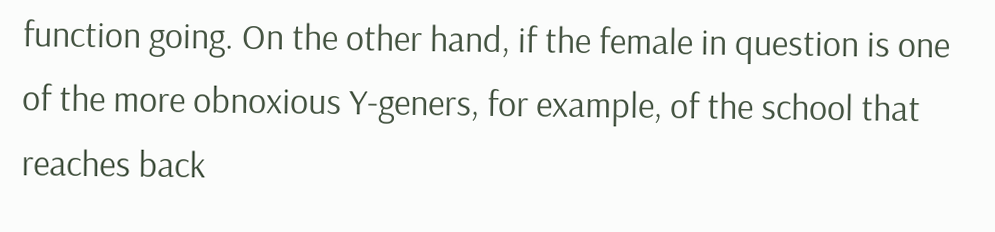function going. On the other hand, if the female in question is one of the more obnoxious Y-geners, for example, of the school that reaches back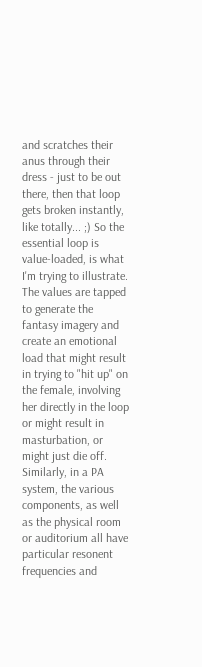and scratches their anus through their dress - just to be out there, then that loop gets broken instantly, like totally... ;) So the essential loop is value-loaded, is what I'm trying to illustrate. The values are tapped to generate the fantasy imagery and create an emotional load that might result in trying to "hit up" on the female, involving her directly in the loop or might result in masturbation, or might just die off. Similarly, in a PA system, the various components, as well as the physical room or auditorium all have particular resonent frequencies and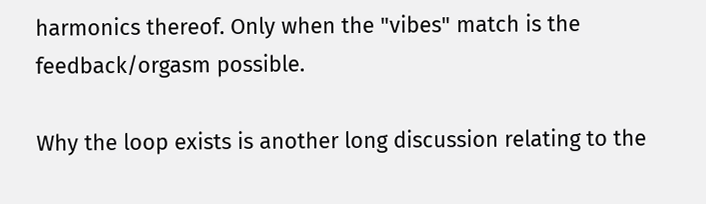harmonics thereof. Only when the "vibes" match is the feedback/orgasm possible.

Why the loop exists is another long discussion relating to the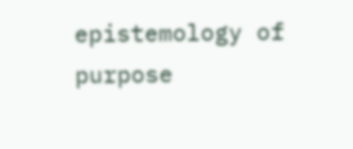epistemology of purpose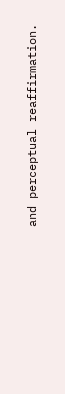and perceptual reaffirmation.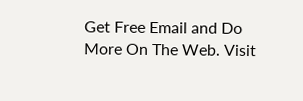Get Free Email and Do More On The Web. Visit